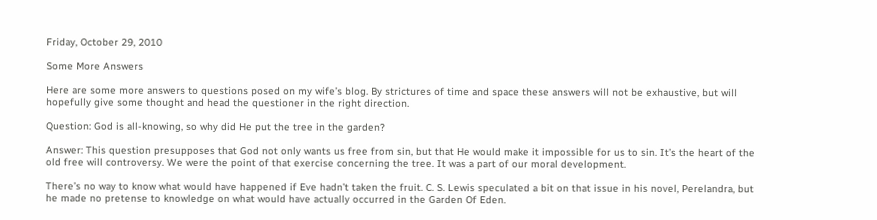Friday, October 29, 2010

Some More Answers

Here are some more answers to questions posed on my wife’s blog. By strictures of time and space these answers will not be exhaustive, but will hopefully give some thought and head the questioner in the right direction.

Question: God is all-knowing, so why did He put the tree in the garden?

Answer: This question presupposes that God not only wants us free from sin, but that He would make it impossible for us to sin. It’s the heart of the old free will controversy. We were the point of that exercise concerning the tree. It was a part of our moral development.

There’s no way to know what would have happened if Eve hadn’t taken the fruit. C. S. Lewis speculated a bit on that issue in his novel, Perelandra, but he made no pretense to knowledge on what would have actually occurred in the Garden Of Eden.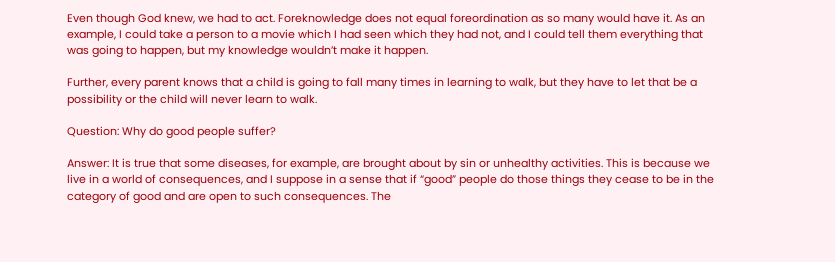Even though God knew, we had to act. Foreknowledge does not equal foreordination as so many would have it. As an example, I could take a person to a movie which I had seen which they had not, and I could tell them everything that was going to happen, but my knowledge wouldn’t make it happen.

Further, every parent knows that a child is going to fall many times in learning to walk, but they have to let that be a possibility or the child will never learn to walk.

Question: Why do good people suffer?

Answer: It is true that some diseases, for example, are brought about by sin or unhealthy activities. This is because we live in a world of consequences, and I suppose in a sense that if “good” people do those things they cease to be in the category of good and are open to such consequences. The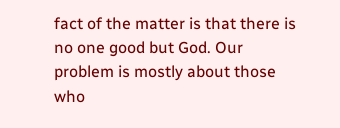fact of the matter is that there is no one good but God. Our problem is mostly about those who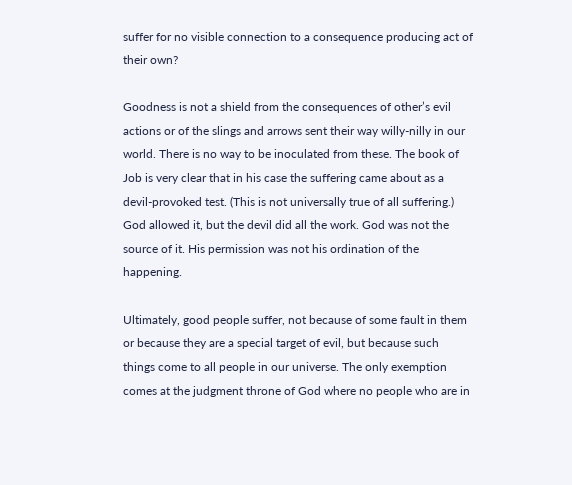suffer for no visible connection to a consequence producing act of their own?

Goodness is not a shield from the consequences of other’s evil actions or of the slings and arrows sent their way willy-nilly in our world. There is no way to be inoculated from these. The book of Job is very clear that in his case the suffering came about as a devil-provoked test. (This is not universally true of all suffering.) God allowed it, but the devil did all the work. God was not the source of it. His permission was not his ordination of the happening.

Ultimately, good people suffer, not because of some fault in them or because they are a special target of evil, but because such things come to all people in our universe. The only exemption comes at the judgment throne of God where no people who are in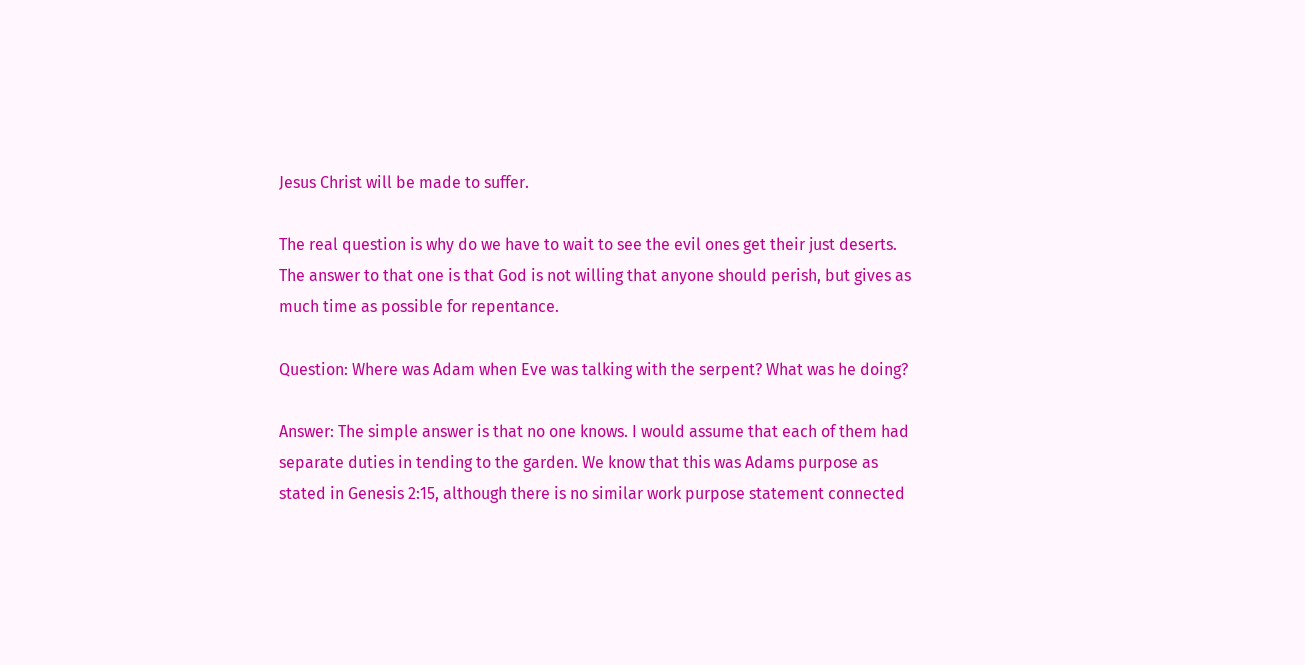Jesus Christ will be made to suffer.

The real question is why do we have to wait to see the evil ones get their just deserts. The answer to that one is that God is not willing that anyone should perish, but gives as much time as possible for repentance.

Question: Where was Adam when Eve was talking with the serpent? What was he doing?

Answer: The simple answer is that no one knows. I would assume that each of them had separate duties in tending to the garden. We know that this was Adams purpose as stated in Genesis 2:15, although there is no similar work purpose statement connected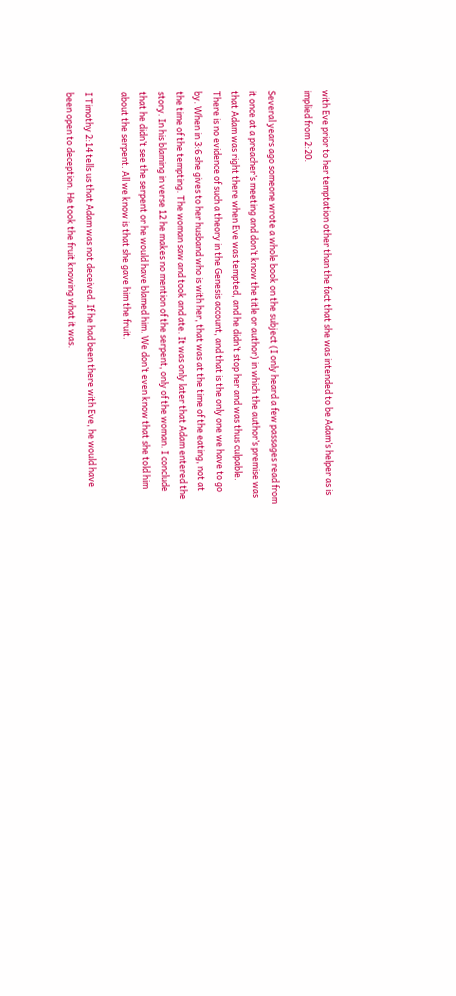with Eve prior to her temptation other than the fact that she was intended to be Adam’s helper as is implied from 2:20.

Several years ago someone wrote a whole book on the subject (I only heard a few passages read from it once at a preacher’s meeting and don’t know the title or author) in which the author’s premise was that Adam was right there when Eve was tempted, and he didn’t stop her and was thus culpable. There is no evidence of such a theory in the Genesis account, and that is the only one we have to go by. When in 3:6 she gives to her husband who is with her, that was at the time of the eating, not at the time of the tempting. The woman saw and took and ate. It was only later that Adam entered the story. In his blaming in verse 12 he makes no mention of the serpent, only of the woman. I conclude that he didn’t see the serpent or he would have blamed him. We don’t even know that she told him about the serpent. All we know is that she gave him the fruit.

I Timothy 2:14 tells us that Adam was not deceived. If he had been there with Eve, he would have been open to deception. He took the fruit knowing what it was.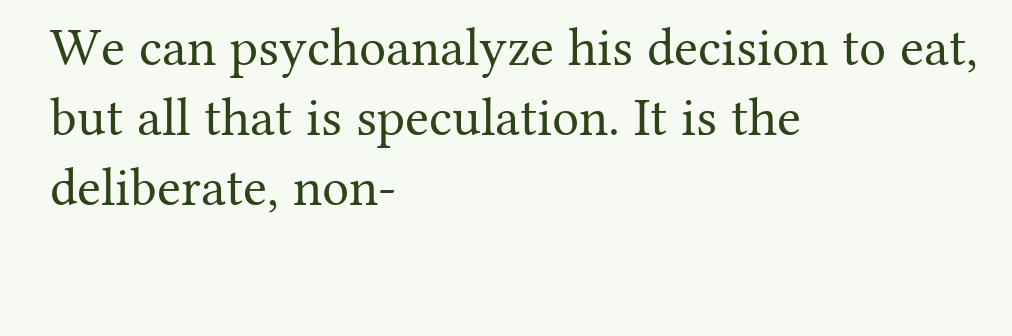We can psychoanalyze his decision to eat, but all that is speculation. It is the deliberate, non-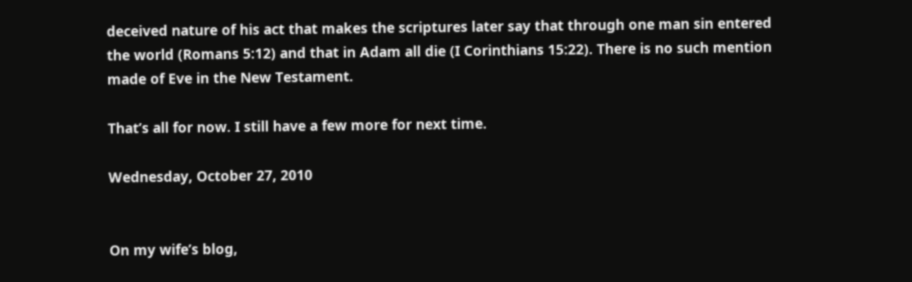deceived nature of his act that makes the scriptures later say that through one man sin entered the world (Romans 5:12) and that in Adam all die (I Corinthians 15:22). There is no such mention made of Eve in the New Testament.

That’s all for now. I still have a few more for next time.

Wednesday, October 27, 2010


On my wife’s blog,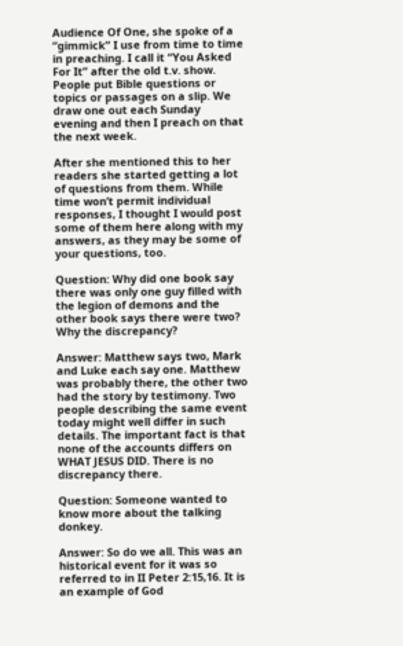Audience Of One, she spoke of a “gimmick” I use from time to time in preaching. I call it “You Asked For It” after the old t.v. show. People put Bible questions or topics or passages on a slip. We draw one out each Sunday evening and then I preach on that the next week.

After she mentioned this to her readers she started getting a lot of questions from them. While time won’t permit individual responses, I thought I would post some of them here along with my answers, as they may be some of your questions, too.

Question: Why did one book say there was only one guy filled with the legion of demons and the other book says there were two? Why the discrepancy?

Answer: Matthew says two, Mark and Luke each say one. Matthew was probably there, the other two had the story by testimony. Two people describing the same event today might well differ in such details. The important fact is that none of the accounts differs on WHAT JESUS DID. There is no discrepancy there.

Question: Someone wanted to know more about the talking donkey.

Answer: So do we all. This was an historical event for it was so referred to in II Peter 2:15,16. It is an example of God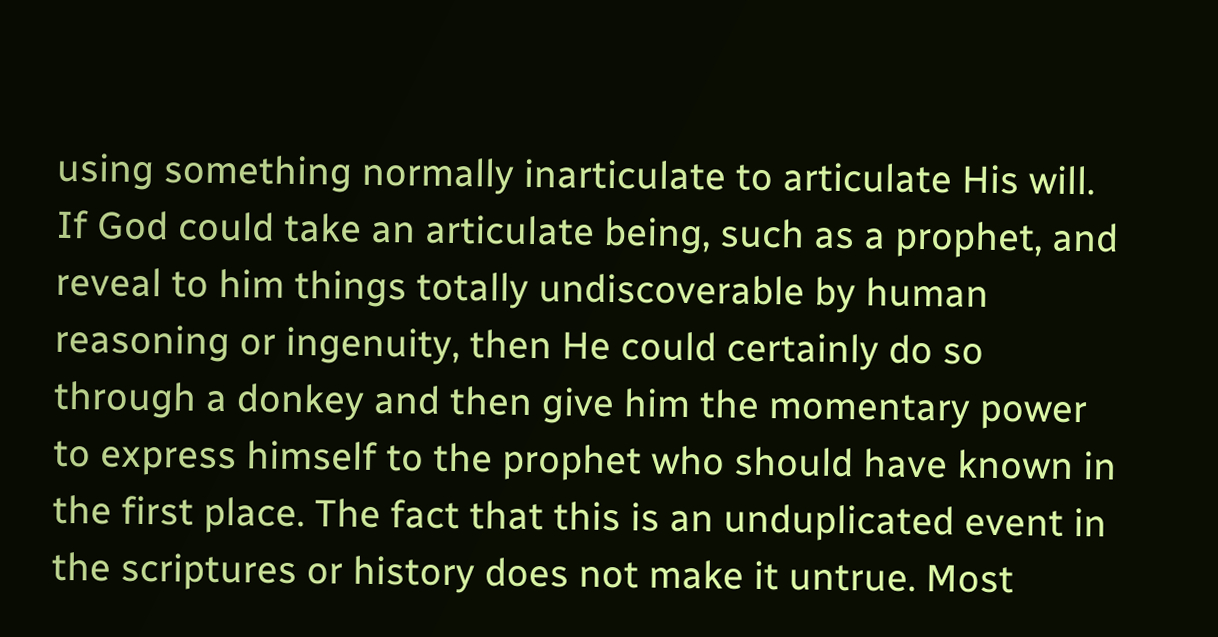using something normally inarticulate to articulate His will. If God could take an articulate being, such as a prophet, and reveal to him things totally undiscoverable by human reasoning or ingenuity, then He could certainly do so through a donkey and then give him the momentary power to express himself to the prophet who should have known in the first place. The fact that this is an unduplicated event in the scriptures or history does not make it untrue. Most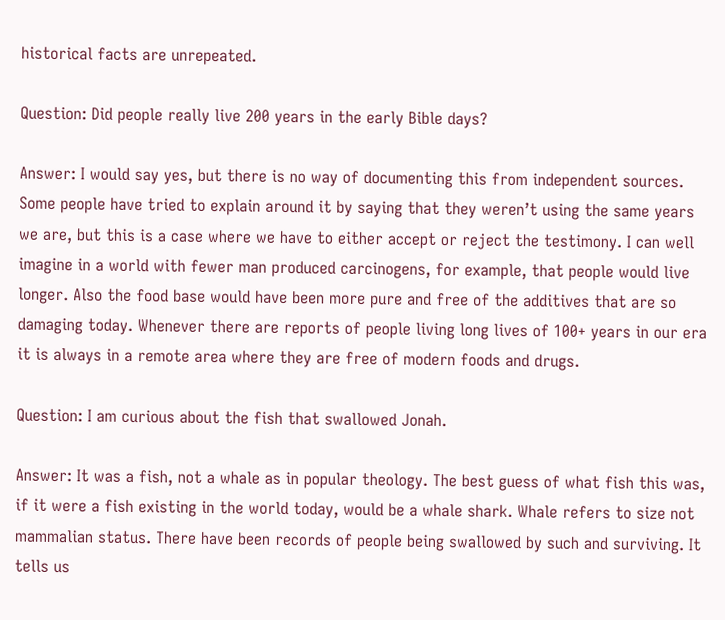historical facts are unrepeated.

Question: Did people really live 200 years in the early Bible days?

Answer: I would say yes, but there is no way of documenting this from independent sources. Some people have tried to explain around it by saying that they weren’t using the same years we are, but this is a case where we have to either accept or reject the testimony. I can well imagine in a world with fewer man produced carcinogens, for example, that people would live longer. Also the food base would have been more pure and free of the additives that are so damaging today. Whenever there are reports of people living long lives of 100+ years in our era it is always in a remote area where they are free of modern foods and drugs.

Question: I am curious about the fish that swallowed Jonah.

Answer: It was a fish, not a whale as in popular theology. The best guess of what fish this was, if it were a fish existing in the world today, would be a whale shark. Whale refers to size not mammalian status. There have been records of people being swallowed by such and surviving. It tells us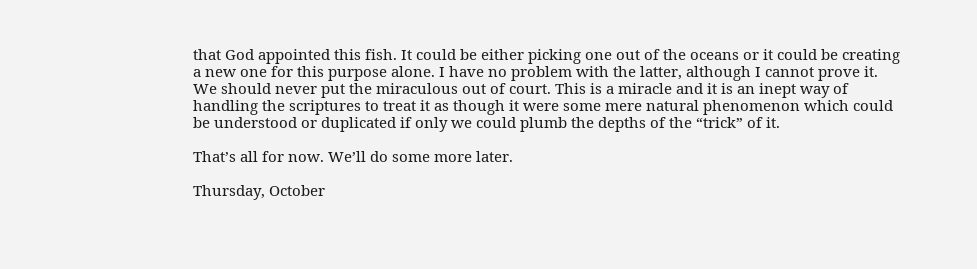that God appointed this fish. It could be either picking one out of the oceans or it could be creating a new one for this purpose alone. I have no problem with the latter, although I cannot prove it. We should never put the miraculous out of court. This is a miracle and it is an inept way of handling the scriptures to treat it as though it were some mere natural phenomenon which could be understood or duplicated if only we could plumb the depths of the “trick” of it.

That’s all for now. We’ll do some more later.

Thursday, October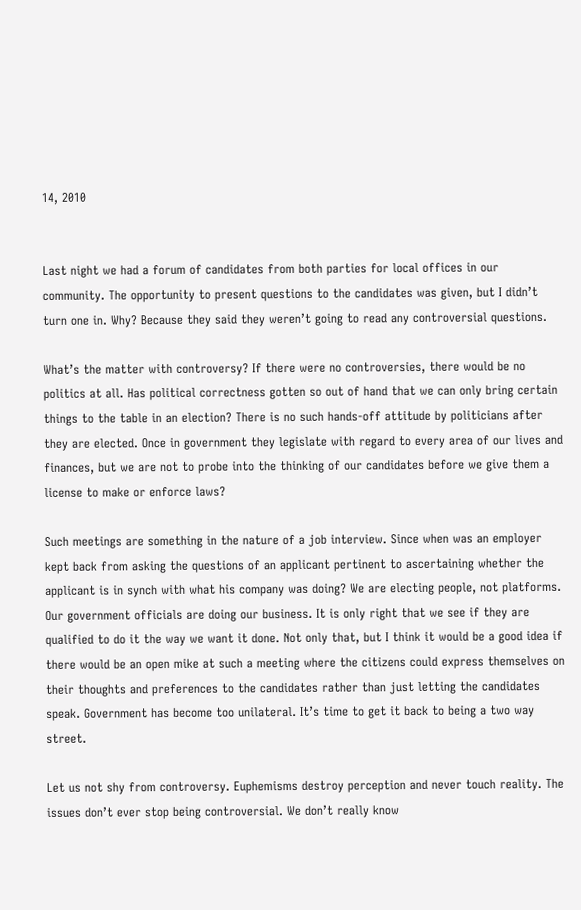14, 2010


Last night we had a forum of candidates from both parties for local offices in our community. The opportunity to present questions to the candidates was given, but I didn’t turn one in. Why? Because they said they weren’t going to read any controversial questions.

What’s the matter with controversy? If there were no controversies, there would be no politics at all. Has political correctness gotten so out of hand that we can only bring certain things to the table in an election? There is no such hands-off attitude by politicians after they are elected. Once in government they legislate with regard to every area of our lives and finances, but we are not to probe into the thinking of our candidates before we give them a license to make or enforce laws?

Such meetings are something in the nature of a job interview. Since when was an employer kept back from asking the questions of an applicant pertinent to ascertaining whether the applicant is in synch with what his company was doing? We are electing people, not platforms. Our government officials are doing our business. It is only right that we see if they are qualified to do it the way we want it done. Not only that, but I think it would be a good idea if there would be an open mike at such a meeting where the citizens could express themselves on their thoughts and preferences to the candidates rather than just letting the candidates speak. Government has become too unilateral. It’s time to get it back to being a two way street.

Let us not shy from controversy. Euphemisms destroy perception and never touch reality. The issues don’t ever stop being controversial. We don’t really know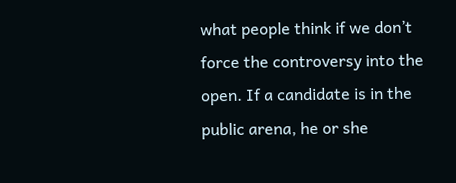what people think if we don’t force the controversy into the open. If a candidate is in the public arena, he or she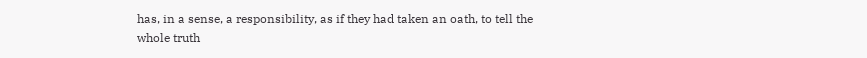has, in a sense, a responsibility, as if they had taken an oath, to tell the whole truth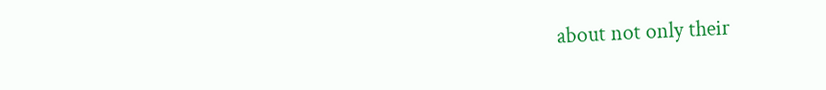about not only their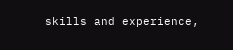skills and experience,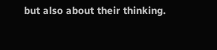but also about their thinking.